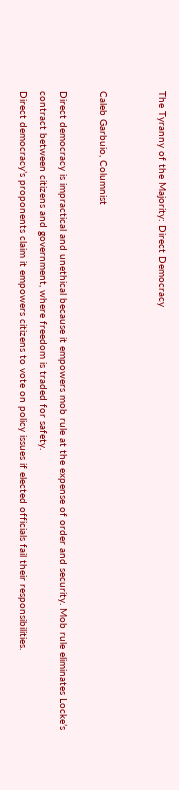The Tyranny of the Majority: Direct Democracy


Caleb Garbuio, Columnist

Direct democracy is impractical and unethical because it empowers mob rule at the expense of order and security. Mob rule eliminates Locke’s contract between citizens and government, where freedom is traded for safety.
Direct democracy’s proponents claim it empowers citizens to vote on policy issues if elected officials fail their responsibilities.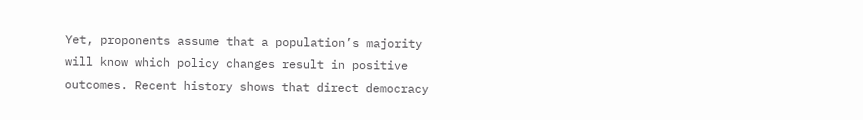Yet, proponents assume that a population’s majority will know which policy changes result in positive outcomes. Recent history shows that direct democracy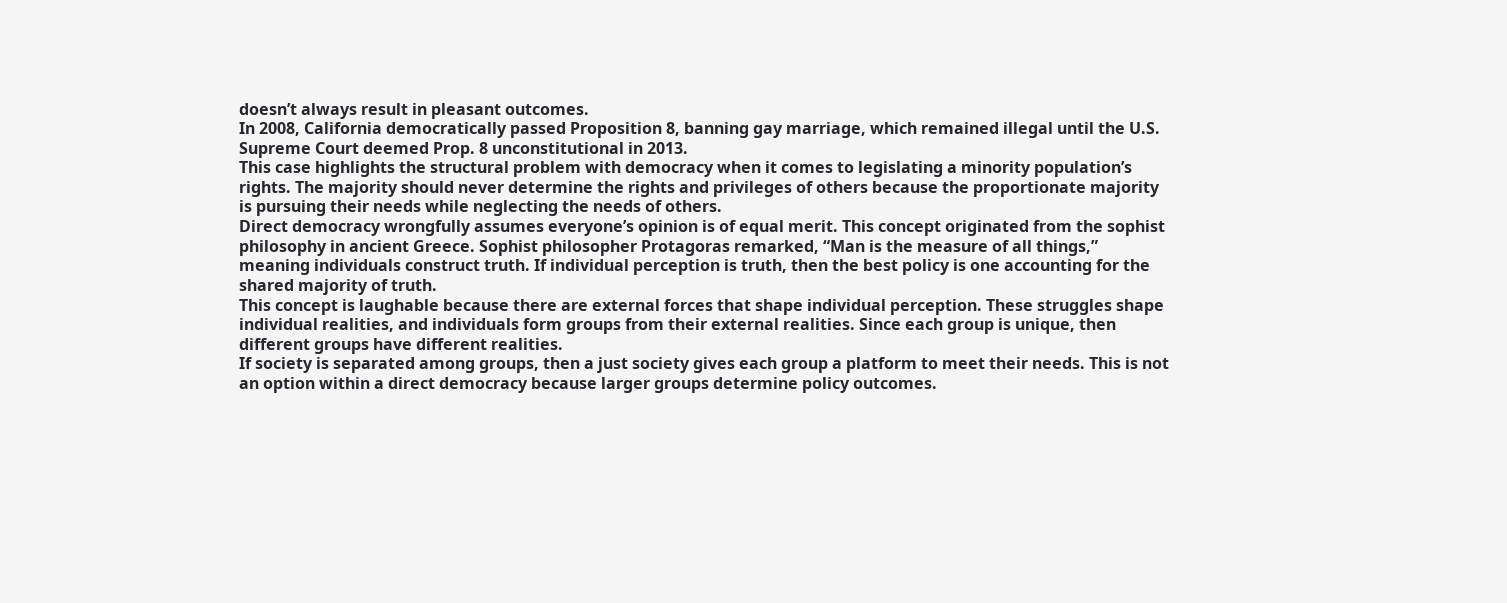doesn’t always result in pleasant outcomes.
In 2008, California democratically passed Proposition 8, banning gay marriage, which remained illegal until the U.S. Supreme Court deemed Prop. 8 unconstitutional in 2013.
This case highlights the structural problem with democracy when it comes to legislating a minority population’s rights. The majority should never determine the rights and privileges of others because the proportionate majority is pursuing their needs while neglecting the needs of others.
Direct democracy wrongfully assumes everyone’s opinion is of equal merit. This concept originated from the sophist philosophy in ancient Greece. Sophist philosopher Protagoras remarked, “Man is the measure of all things,” meaning individuals construct truth. If individual perception is truth, then the best policy is one accounting for the shared majority of truth.
This concept is laughable because there are external forces that shape individual perception. These struggles shape individual realities, and individuals form groups from their external realities. Since each group is unique, then different groups have different realities.
If society is separated among groups, then a just society gives each group a platform to meet their needs. This is not an option within a direct democracy because larger groups determine policy outcomes.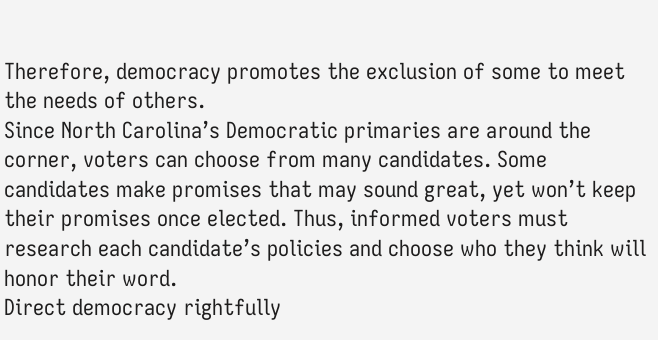Therefore, democracy promotes the exclusion of some to meet the needs of others.
Since North Carolina’s Democratic primaries are around the corner, voters can choose from many candidates. Some candidates make promises that may sound great, yet won’t keep their promises once elected. Thus, informed voters must research each candidate’s policies and choose who they think will honor their word.
Direct democracy rightfully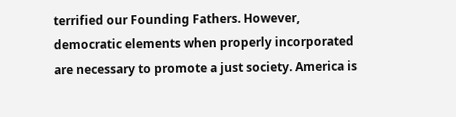terrified our Founding Fathers. However, democratic elements when properly incorporated are necessary to promote a just society. America is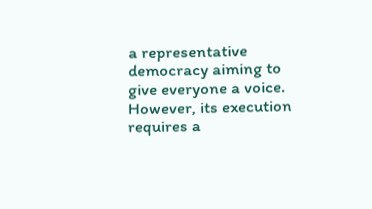a representative democracy aiming to give everyone a voice. However, its execution requires a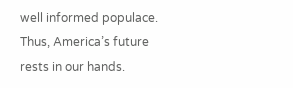well informed populace. Thus, America’s future rests in our hands.